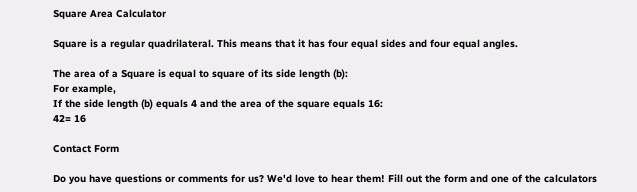Square Area Calculator

Square is a regular quadrilateral. This means that it has four equal sides and four equal angles.

The area of a Square is equal to square of its side length (b):
For example,
If the side length (b) equals 4 and the area of the square equals 16:
42= 16

Contact Form

Do you have questions or comments for us? We'd love to hear them! Fill out the form and one of the calculators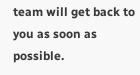team will get back to you as soon as possible.